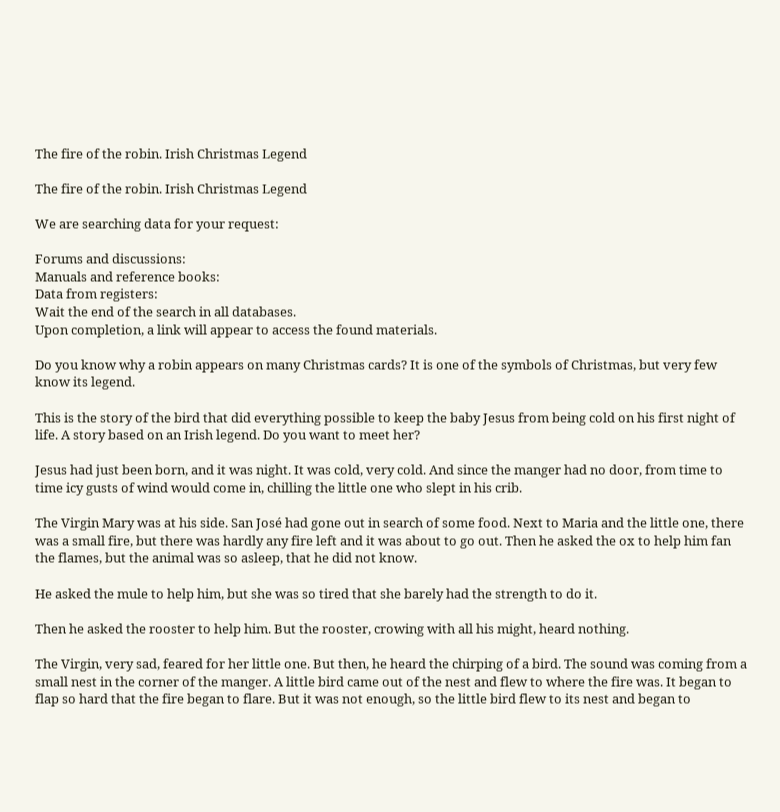The fire of the robin. Irish Christmas Legend

The fire of the robin. Irish Christmas Legend

We are searching data for your request:

Forums and discussions:
Manuals and reference books:
Data from registers:
Wait the end of the search in all databases.
Upon completion, a link will appear to access the found materials.

Do you know why a robin appears on many Christmas cards? It is one of the symbols of Christmas, but very few know its legend.

This is the story of the bird that did everything possible to keep the baby Jesus from being cold on his first night of life. A story based on an Irish legend. Do you want to meet her?

Jesus had just been born, and it was night. It was cold, very cold. And since the manger had no door, from time to time icy gusts of wind would come in, chilling the little one who slept in his crib.

The Virgin Mary was at his side. San José had gone out in search of some food. Next to Maria and the little one, there was a small fire, but there was hardly any fire left and it was about to go out. Then he asked the ox to help him fan the flames, but the animal was so asleep, that he did not know.

He asked the mule to help him, but she was so tired that she barely had the strength to do it.

Then he asked the rooster to help him. But the rooster, crowing with all his might, heard nothing.

The Virgin, very sad, feared for her little one. But then, he heard the chirping of a bird. The sound was coming from a small nest in the corner of the manger. A little bird came out of the nest and flew to where the fire was. It began to flap so hard that the fire began to flare. But it was not enough, so the little bird flew to its nest and began to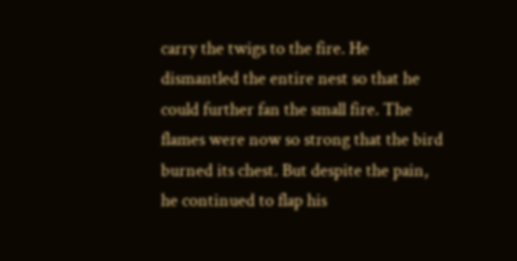carry the twigs to the fire. He dismantled the entire nest so that he could further fan the small fire. The flames were now so strong that the bird burned its chest. But despite the pain, he continued to flap his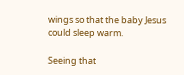wings so that the baby Jesus could sleep warm.

Seeing that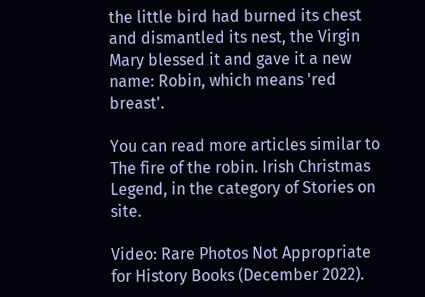the little bird had burned its chest and dismantled its nest, the Virgin Mary blessed it and gave it a new name: Robin, which means 'red breast'.

You can read more articles similar to The fire of the robin. Irish Christmas Legend, in the category of Stories on site.

Video: Rare Photos Not Appropriate for History Books (December 2022).